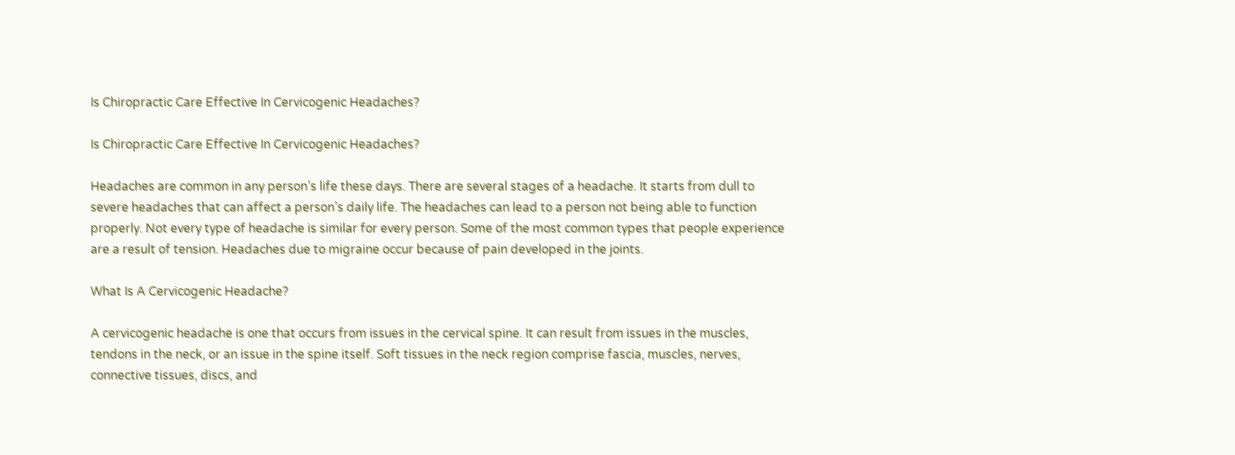Is Chiropractic Care Effective In Cervicogenic Headaches?

Is Chiropractic Care Effective In Cervicogenic Headaches?

Headaches are common in any person’s life these days. There are several stages of a headache. It starts from dull to severe headaches that can affect a person’s daily life. The headaches can lead to a person not being able to function properly. Not every type of headache is similar for every person. Some of the most common types that people experience are a result of tension. Headaches due to migraine occur because of pain developed in the joints.

What Is A Cervicogenic Headache?

A cervicogenic headache is one that occurs from issues in the cervical spine. It can result from issues in the muscles, tendons in the neck, or an issue in the spine itself. Soft tissues in the neck region comprise fascia, muscles, nerves, connective tissues, discs, and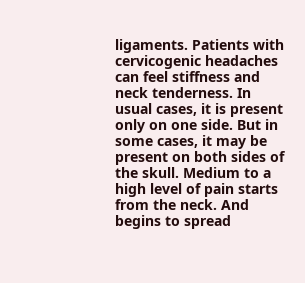ligaments. Patients with cervicogenic headaches can feel stiffness and neck tenderness. In usual cases, it is present only on one side. But in some cases, it may be present on both sides of the skull. Medium to a high level of pain starts from the neck. And begins to spread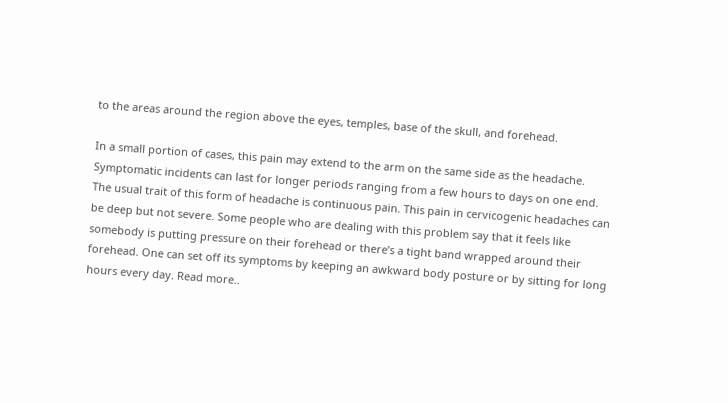to the areas around the region above the eyes, temples, base of the skull, and forehead.

In a small portion of cases, this pain may extend to the arm on the same side as the headache. Symptomatic incidents can last for longer periods ranging from a few hours to days on one end. The usual trait of this form of headache is continuous pain. This pain in cervicogenic headaches can be deep but not severe. Some people who are dealing with this problem say that it feels like somebody is putting pressure on their forehead or there’s a tight band wrapped around their forehead. One can set off its symptoms by keeping an awkward body posture or by sitting for long hours every day. Read more..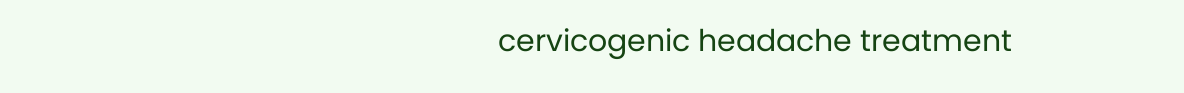cervicogenic headache treatment